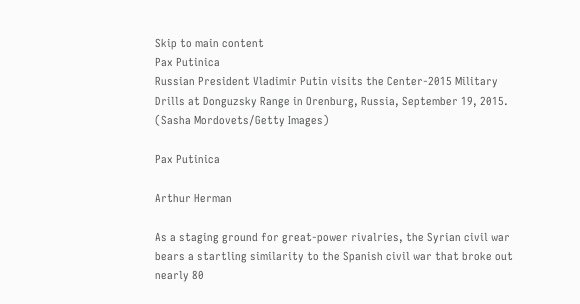Skip to main content
Pax Putinica
Russian President Vladimir Putin visits the Center-2015 Military Drills at Donguzsky Range in Orenburg, Russia, September 19, 2015. (Sasha Mordovets/Getty Images)

Pax Putinica

Arthur Herman

As a staging ground for great-power rivalries, the Syrian civil war bears a startling similarity to the Spanish civil war that broke out nearly 80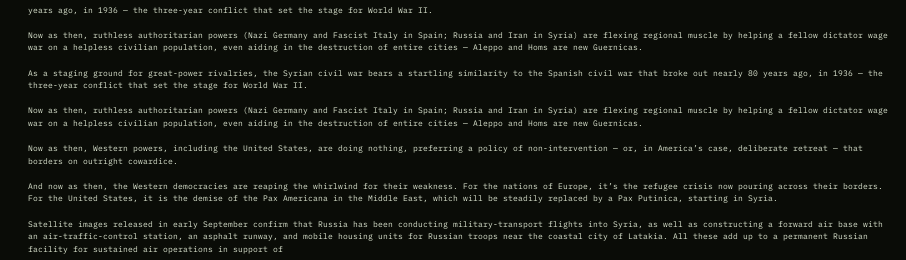years ago, in 1936 — the three-year conflict that set the stage for World War II.

Now as then, ruthless authoritarian powers (Nazi Germany and Fascist Italy in Spain; Russia and Iran in Syria) are flexing regional muscle by helping a fellow dictator wage war on a helpless civilian population, even aiding in the destruction of entire cities — Aleppo and Homs are new Guernicas.

As a staging ground for great-power rivalries, the Syrian civil war bears a startling similarity to the Spanish civil war that broke out nearly 80 years ago, in 1936 — the three-year conflict that set the stage for World War II.

Now as then, ruthless authoritarian powers (Nazi Germany and Fascist Italy in Spain; Russia and Iran in Syria) are flexing regional muscle by helping a fellow dictator wage war on a helpless civilian population, even aiding in the destruction of entire cities — Aleppo and Homs are new Guernicas.

Now as then, Western powers, including the United States, are doing nothing, preferring a policy of non-intervention — or, in America’s case, deliberate retreat — that borders on outright cowardice.

And now as then, the Western democracies are reaping the whirlwind for their weakness. For the nations of Europe, it’s the refugee crisis now pouring across their borders. For the United States, it is the demise of the Pax Americana in the Middle East, which will be steadily replaced by a Pax Putinica, starting in Syria.

Satellite images released in early September confirm that Russia has been conducting military-transport flights into Syria, as well as constructing a forward air base with an air-traffic-control station, an asphalt runway, and mobile housing units for Russian troops near the coastal city of Latakia. All these add up to a permanent Russian facility for sustained air operations in support of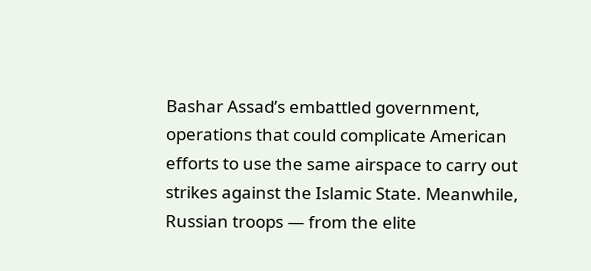Bashar Assad’s embattled government, operations that could complicate American efforts to use the same airspace to carry out strikes against the Islamic State. Meanwhile, Russian troops — from the elite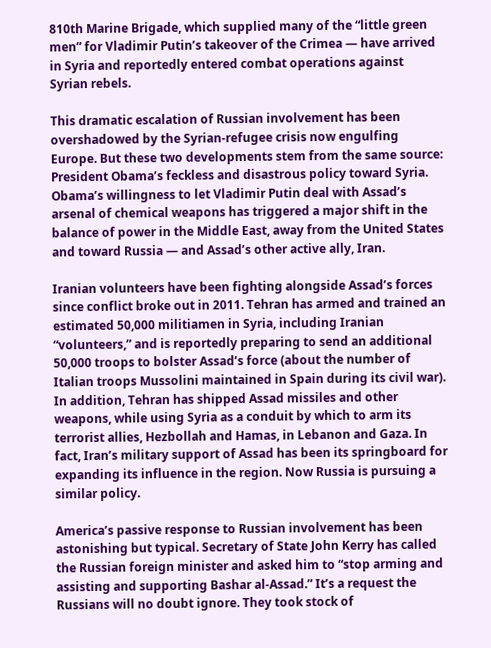810th Marine Brigade, which supplied many of the “little green men” for Vladimir Putin’s takeover of the Crimea — have arrived in Syria and reportedly entered combat operations against Syrian rebels.

This dramatic escalation of Russian involvement has been overshadowed by the Syrian-refugee crisis now engulfing Europe. But these two developments stem from the same source: President Obama’s feckless and disastrous policy toward Syria. Obama’s willingness to let Vladimir Putin deal with Assad’s arsenal of chemical weapons has triggered a major shift in the balance of power in the Middle East, away from the United States and toward Russia — and Assad’s other active ally, Iran.

Iranian volunteers have been fighting alongside Assad’s forces since conflict broke out in 2011. Tehran has armed and trained an estimated 50,000 militiamen in Syria, including Iranian “volunteers,” and is reportedly preparing to send an additional 50,000 troops to bolster Assad’s force (about the number of Italian troops Mussolini maintained in Spain during its civil war). In addition, Tehran has shipped Assad missiles and other weapons, while using Syria as a conduit by which to arm its terrorist allies, Hezbollah and Hamas, in Lebanon and Gaza. In fact, Iran’s military support of Assad has been its springboard for expanding its influence in the region. Now Russia is pursuing a similar policy.

America’s passive response to Russian involvement has been astonishing but typical. Secretary of State John Kerry has called the Russian foreign minister and asked him to “stop arming and assisting and supporting Bashar al-Assad.” It’s a request the Russians will no doubt ignore. They took stock of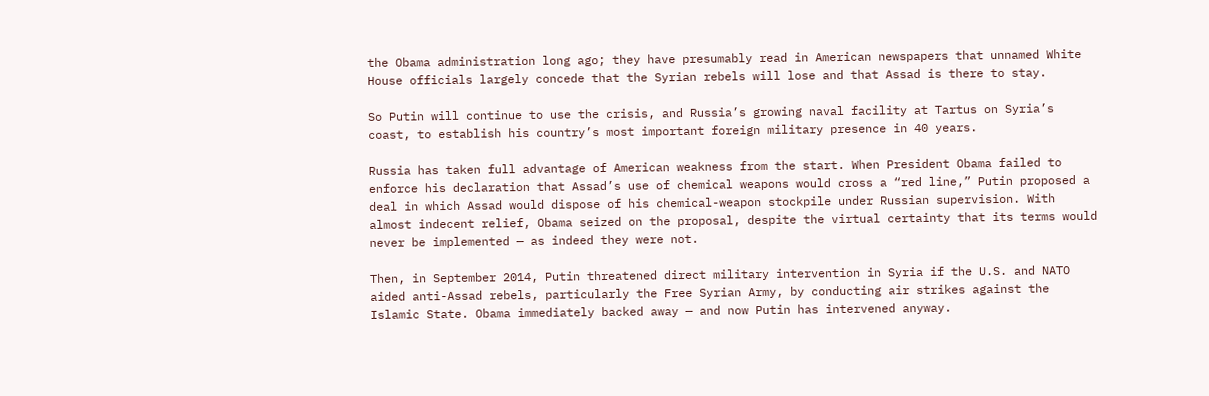the Obama administration long ago; they have presumably read in American newspapers that unnamed White House officials largely concede that the Syrian rebels will lose and that Assad is there to stay.

So Putin will continue to use the crisis, and Russia’s growing naval facility at Tartus on Syria’s coast, to establish his country’s most important foreign military presence in 40 years.

Russia has taken full advantage of American weakness from the start. When President Obama failed to enforce his declaration that Assad’s use of chemical weapons would cross a “red line,” Putin proposed a deal in which Assad would dispose of his chemical-weapon stockpile under Russian supervision. With almost indecent relief, Obama seized on the proposal, despite the virtual certainty that its terms would never be implemented — as indeed they were not.

Then, in September 2014, Putin threatened direct military intervention in Syria if the U.S. and NATO aided anti-Assad rebels, particularly the Free Syrian Army, by conducting air strikes against the Islamic State. Obama immediately backed away — and now Putin has intervened anyway.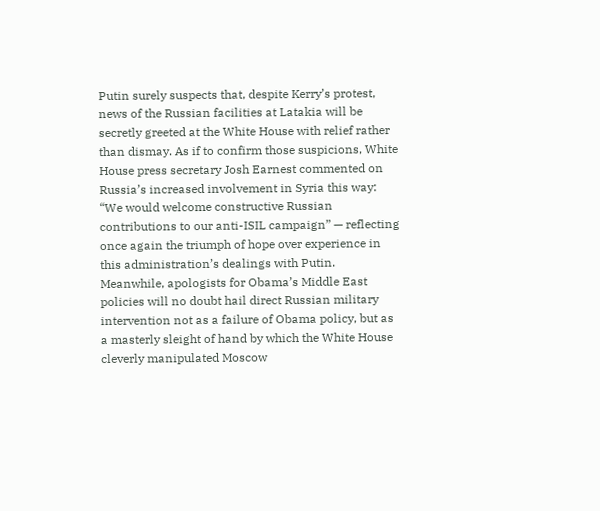Putin surely suspects that, despite Kerry’s protest, news of the Russian facilities at Latakia will be secretly greeted at the White House with relief rather than dismay. As if to confirm those suspicions, White House press secretary Josh Earnest commented on Russia’s increased involvement in Syria this way: “We would welcome constructive Russian contributions to our anti-ISIL campaign” — reflecting once again the triumph of hope over experience in this administration’s dealings with Putin. Meanwhile, apologists for Obama’s Middle East policies will no doubt hail direct Russian military intervention not as a failure of Obama policy, but as a masterly sleight of hand by which the White House cleverly manipulated Moscow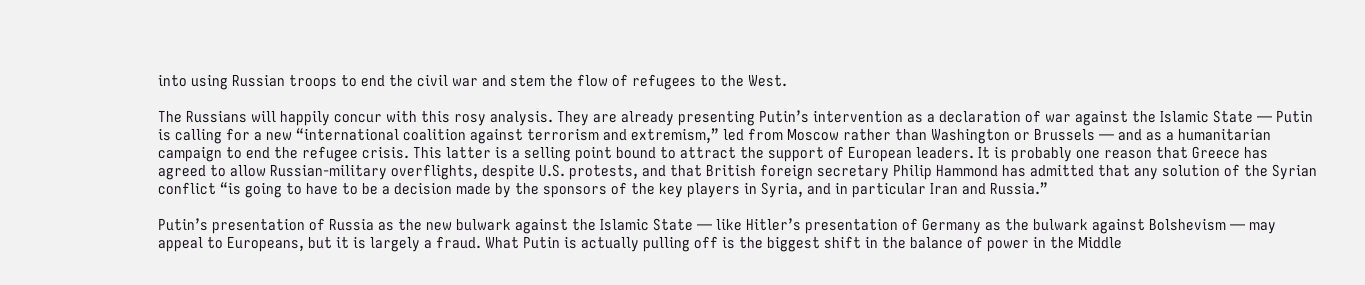into using Russian troops to end the civil war and stem the flow of refugees to the West.

The Russians will happily concur with this rosy analysis. They are already presenting Putin’s intervention as a declaration of war against the Islamic State — Putin is calling for a new “international coalition against terrorism and extremism,” led from Moscow rather than Washington or Brussels — and as a humanitarian campaign to end the refugee crisis. This latter is a selling point bound to attract the support of European leaders. It is probably one reason that Greece has agreed to allow Russian-military overflights, despite U.S. protests, and that British foreign secretary Philip Hammond has admitted that any solution of the Syrian conflict “is going to have to be a decision made by the sponsors of the key players in Syria, and in particular Iran and Russia.”

Putin’s presentation of Russia as the new bulwark against the Islamic State — like Hitler’s presentation of Germany as the bulwark against Bolshevism — may appeal to Europeans, but it is largely a fraud. What Putin is actually pulling off is the biggest shift in the balance of power in the Middle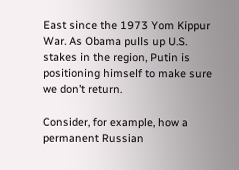East since the 1973 Yom Kippur War. As Obama pulls up U.S. stakes in the region, Putin is positioning himself to make sure we don’t return.

Consider, for example, how a permanent Russian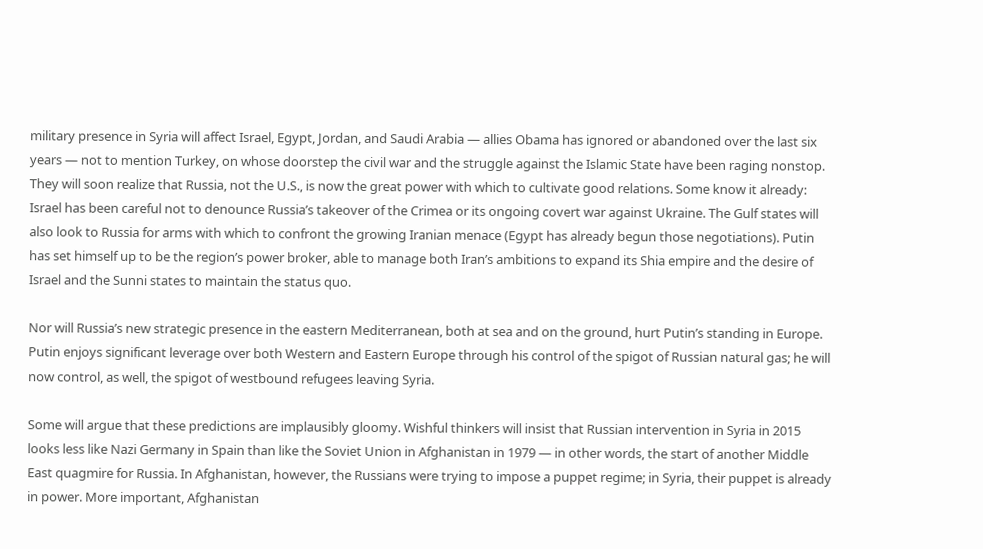military presence in Syria will affect Israel, Egypt, Jordan, and Saudi Arabia — allies Obama has ignored or abandoned over the last six years — not to mention Turkey, on whose doorstep the civil war and the struggle against the Islamic State have been raging nonstop. They will soon realize that Russia, not the U.S., is now the great power with which to cultivate good relations. Some know it already: Israel has been careful not to denounce Russia’s takeover of the Crimea or its ongoing covert war against Ukraine. The Gulf states will also look to Russia for arms with which to confront the growing Iranian menace (Egypt has already begun those negotiations). Putin has set himself up to be the region’s power broker, able to manage both Iran’s ambitions to expand its Shia empire and the desire of Israel and the Sunni states to maintain the status quo.

Nor will Russia’s new strategic presence in the eastern Mediterranean, both at sea and on the ground, hurt Putin’s standing in Europe. Putin enjoys significant leverage over both Western and Eastern Europe through his control of the spigot of Russian natural gas; he will now control, as well, the spigot of westbound refugees leaving Syria.

Some will argue that these predictions are implausibly gloomy. Wishful thinkers will insist that Russian intervention in Syria in 2015 looks less like Nazi Germany in Spain than like the Soviet Union in Afghanistan in 1979 — in other words, the start of another Middle East quagmire for Russia. In Afghanistan, however, the Russians were trying to impose a puppet regime; in Syria, their puppet is already in power. More important, Afghanistan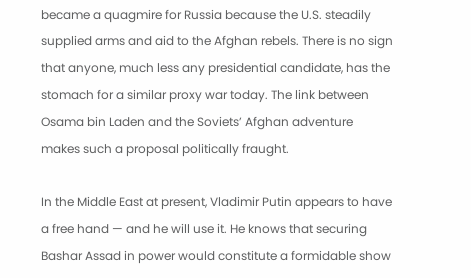became a quagmire for Russia because the U.S. steadily supplied arms and aid to the Afghan rebels. There is no sign that anyone, much less any presidential candidate, has the stomach for a similar proxy war today. The link between Osama bin Laden and the Soviets’ Afghan adventure makes such a proposal politically fraught.

In the Middle East at present, Vladimir Putin appears to have a free hand — and he will use it. He knows that securing Bashar Assad in power would constitute a formidable show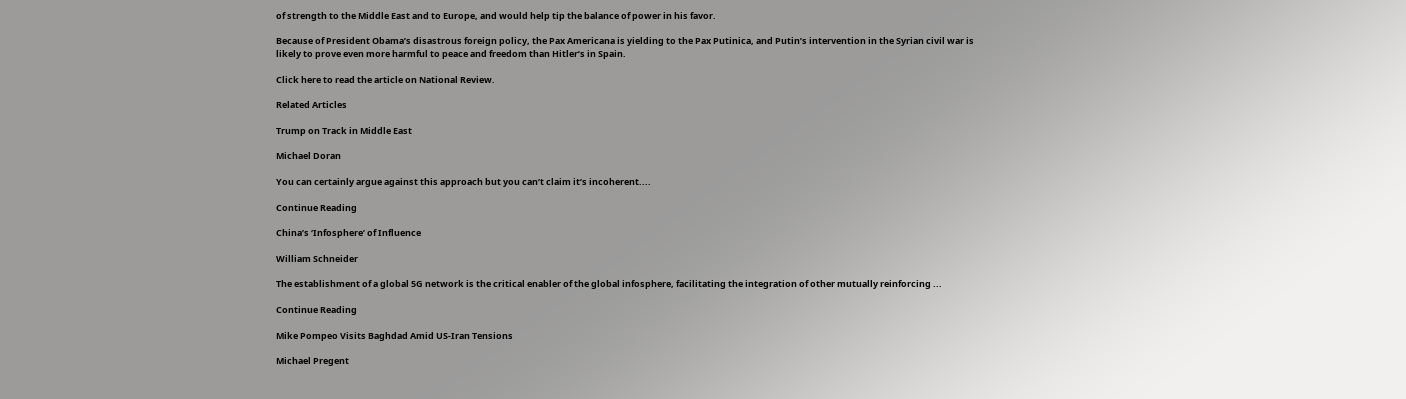of strength to the Middle East and to Europe, and would help tip the balance of power in his favor.

Because of President Obama’s disastrous foreign policy, the Pax Americana is yielding to the Pax Putinica, and Putin’s intervention in the Syrian civil war is likely to prove even more harmful to peace and freedom than Hitler’s in Spain.

Click here to read the article on National Review.

Related Articles

Trump on Track in Middle East

Michael Doran

You can certainly argue against this approach but you can’t claim it’s incoherent....

Continue Reading

China’s ‘Infosphere’ of Influence

William Schneider

The establishment of a global 5G network is the critical enabler of the global infosphere, facilitating the integration of other mutually reinforcing ...

Continue Reading

Mike Pompeo Visits Baghdad Amid US-Iran Tensions

Michael Pregent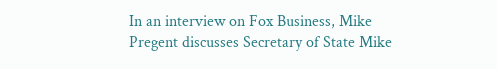In an interview on Fox Business, Mike Pregent discusses Secretary of State Mike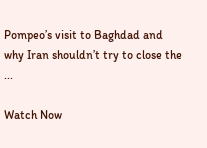Pompeo’s visit to Baghdad and why Iran shouldn’t try to close the ...

Watch Now